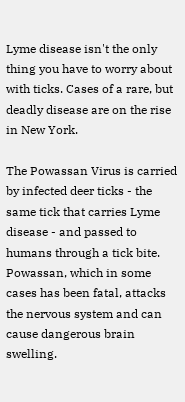Lyme disease isn't the only thing you have to worry about with ticks. Cases of a rare, but deadly disease are on the rise in New York.

The Powassan Virus is carried by infected deer ticks - the same tick that carries Lyme disease - and passed to humans through a tick bite. Powassan, which in some cases has been fatal, attacks the nervous system and can cause dangerous brain swelling.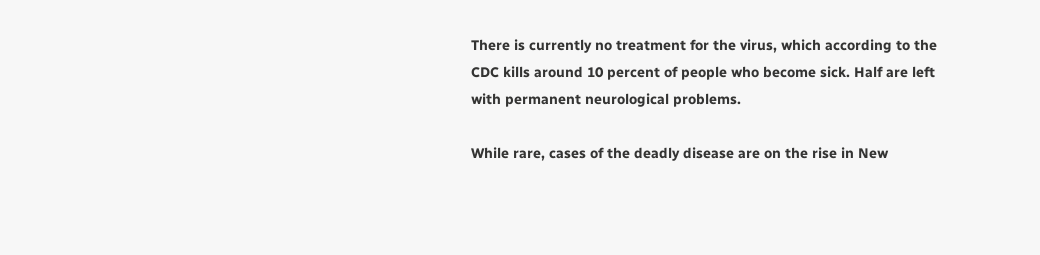There is currently no treatment for the virus, which according to the CDC kills around 10 percent of people who become sick. Half are left with permanent neurological problems.

While rare, cases of the deadly disease are on the rise in New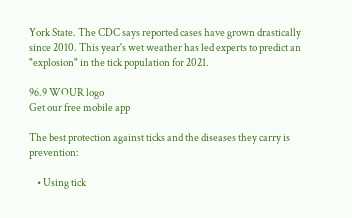York State. The CDC says reported cases have grown drastically since 2010. This year's wet weather has led experts to predict an "explosion" in the tick population for 2021.

96.9 WOUR logo
Get our free mobile app

The best protection against ticks and the diseases they carry is prevention:

    • Using tick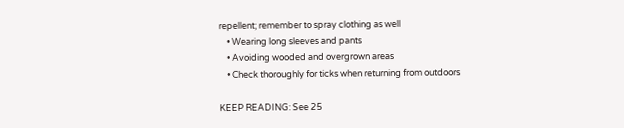repellent; remember to spray clothing as well
    • Wearing long sleeves and pants
    • Avoiding wooded and overgrown areas
    • Check thoroughly for ticks when returning from outdoors

KEEP READING: See 25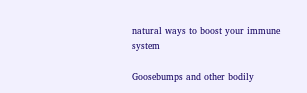natural ways to boost your immune system

Goosebumps and other bodily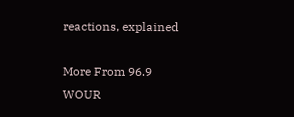reactions, explained

More From 96.9 WOUR